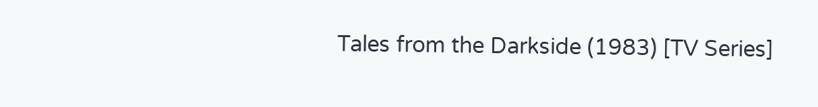Tales from the Darkside (1983) [TV Series]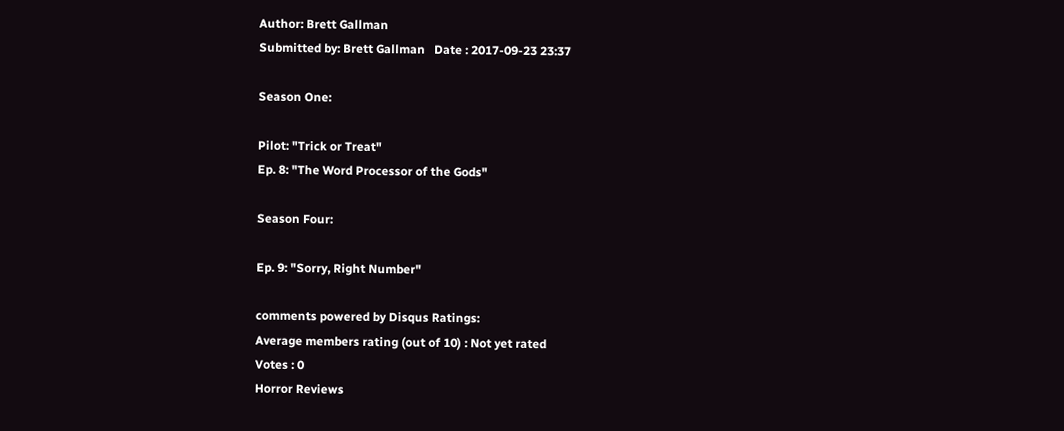Author: Brett Gallman
Submitted by: Brett Gallman   Date : 2017-09-23 23:37

Season One:

Pilot: "Trick or Treat"
Ep. 8: "The Word Processor of the Gods"

Season Four:

Ep. 9: "Sorry, Right Number"

comments powered by Disqus Ratings:
Average members rating (out of 10) : Not yet rated
Votes : 0
Horror Reviews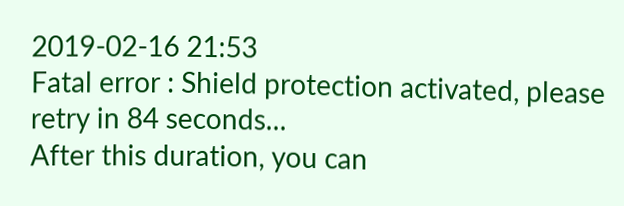2019-02-16 21:53
Fatal error : Shield protection activated, please retry in 84 seconds...
After this duration, you can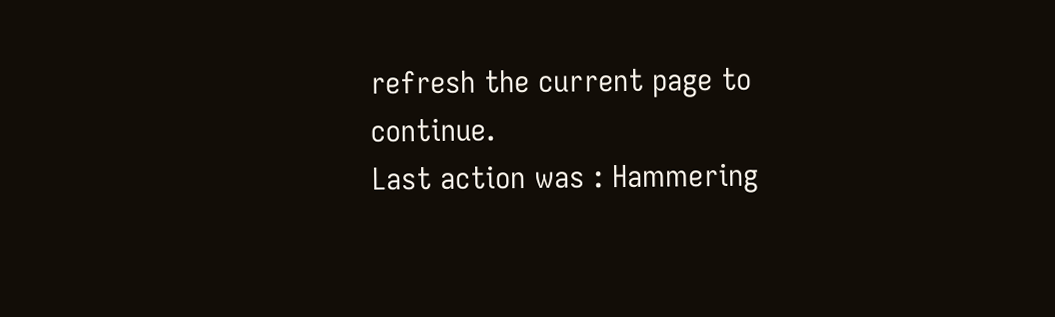refresh the current page to continue.
Last action was : Hammering